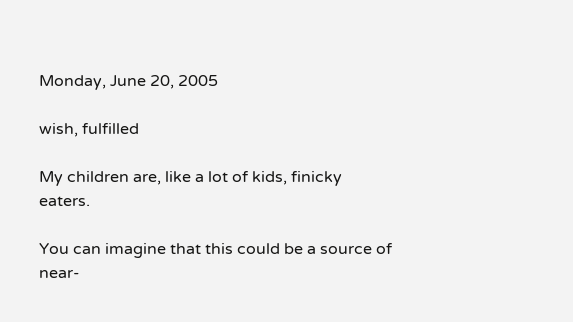Monday, June 20, 2005

wish, fulfilled

My children are, like a lot of kids, finicky eaters.

You can imagine that this could be a source of near-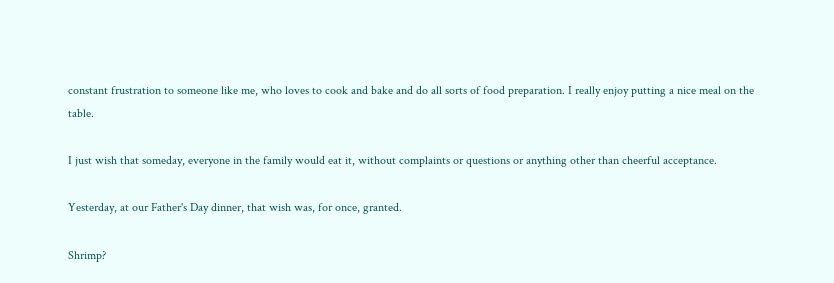constant frustration to someone like me, who loves to cook and bake and do all sorts of food preparation. I really enjoy putting a nice meal on the table.

I just wish that someday, everyone in the family would eat it, without complaints or questions or anything other than cheerful acceptance.

Yesterday, at our Father's Day dinner, that wish was, for once, granted.

Shrimp?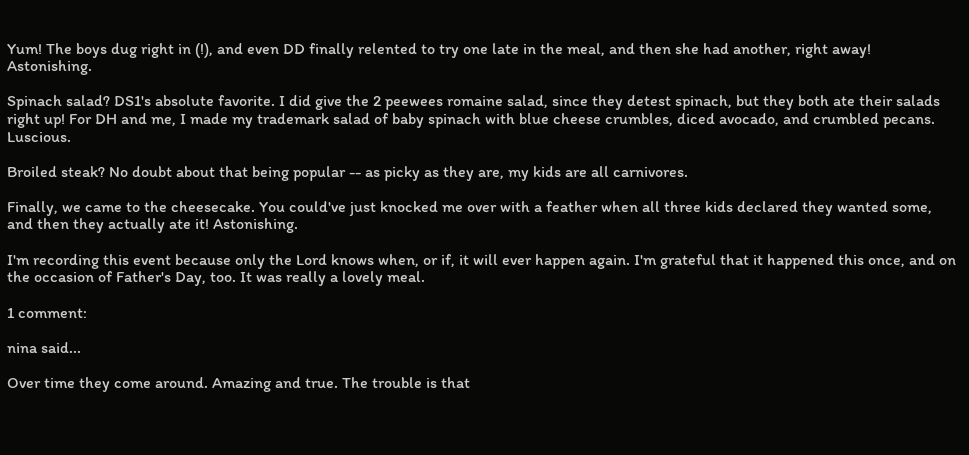Yum! The boys dug right in (!), and even DD finally relented to try one late in the meal, and then she had another, right away! Astonishing.

Spinach salad? DS1's absolute favorite. I did give the 2 peewees romaine salad, since they detest spinach, but they both ate their salads right up! For DH and me, I made my trademark salad of baby spinach with blue cheese crumbles, diced avocado, and crumbled pecans. Luscious.

Broiled steak? No doubt about that being popular -- as picky as they are, my kids are all carnivores.

Finally, we came to the cheesecake. You could've just knocked me over with a feather when all three kids declared they wanted some, and then they actually ate it! Astonishing.

I'm recording this event because only the Lord knows when, or if, it will ever happen again. I'm grateful that it happened this once, and on the occasion of Father's Day, too. It was really a lovely meal.

1 comment:

nina said...

Over time they come around. Amazing and true. The trouble is that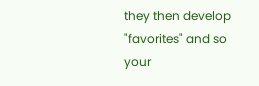they then develop "favorites" and so your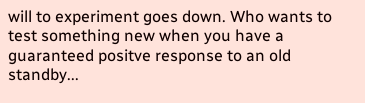will to experiment goes down. Who wants to test something new when you have a guaranteed positve response to an old standby...